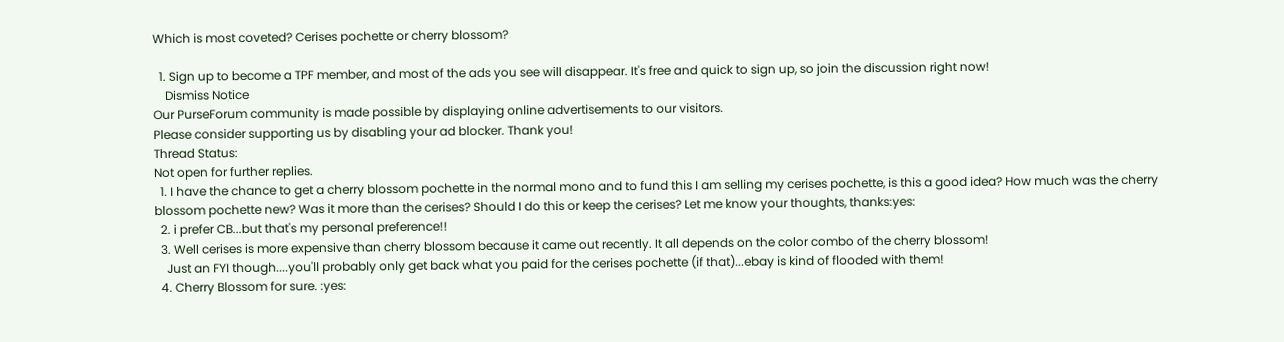Which is most coveted? Cerises pochette or cherry blossom?

  1. Sign up to become a TPF member, and most of the ads you see will disappear. It's free and quick to sign up, so join the discussion right now!
    Dismiss Notice
Our PurseForum community is made possible by displaying online advertisements to our visitors.
Please consider supporting us by disabling your ad blocker. Thank you!
Thread Status:
Not open for further replies.
  1. I have the chance to get a cherry blossom pochette in the normal mono and to fund this I am selling my cerises pochette, is this a good idea? How much was the cherry blossom pochette new? Was it more than the cerises? Should I do this or keep the cerises? Let me know your thoughts, thanks:yes:
  2. i prefer CB...but that's my personal preference!!
  3. Well cerises is more expensive than cherry blossom because it came out recently. It all depends on the color combo of the cherry blossom!
    Just an FYI though....you'll probably only get back what you paid for the cerises pochette (if that)...ebay is kind of flooded with them!
  4. Cherry Blossom for sure. :yes: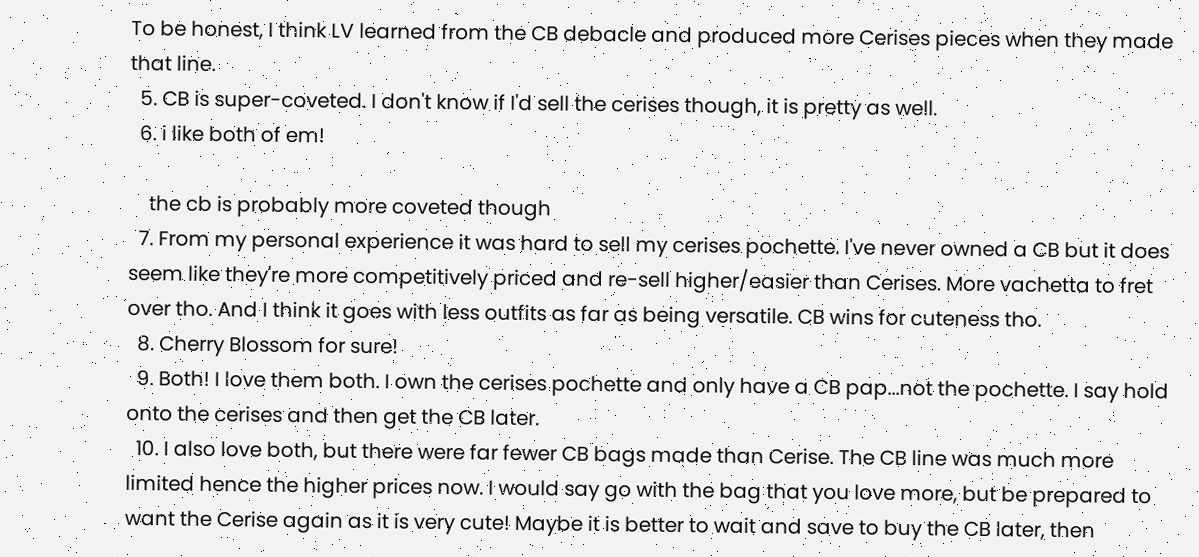To be honest, I think LV learned from the CB debacle and produced more Cerises pieces when they made that line.
  5. CB is super-coveted. I don't know if I'd sell the cerises though, it is pretty as well.
  6. i like both of em!

    the cb is probably more coveted though
  7. From my personal experience it was hard to sell my cerises pochette. I've never owned a CB but it does seem like they're more competitively priced and re-sell higher/easier than Cerises. More vachetta to fret over tho. And I think it goes with less outfits as far as being versatile. CB wins for cuteness tho.
  8. Cherry Blossom for sure!
  9. Both! I love them both. I own the cerises pochette and only have a CB pap...not the pochette. I say hold onto the cerises and then get the CB later.
  10. I also love both, but there were far fewer CB bags made than Cerise. The CB line was much more limited hence the higher prices now. I would say go with the bag that you love more, but be prepared to want the Cerise again as it is very cute! Maybe it is better to wait and save to buy the CB later, then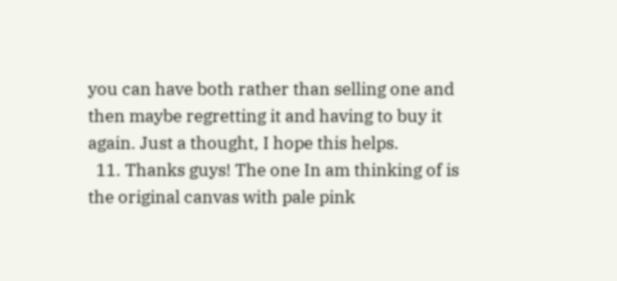you can have both rather than selling one and then maybe regretting it and having to buy it again. Just a thought, I hope this helps.
  11. Thanks guys! The one In am thinking of is the original canvas with pale pink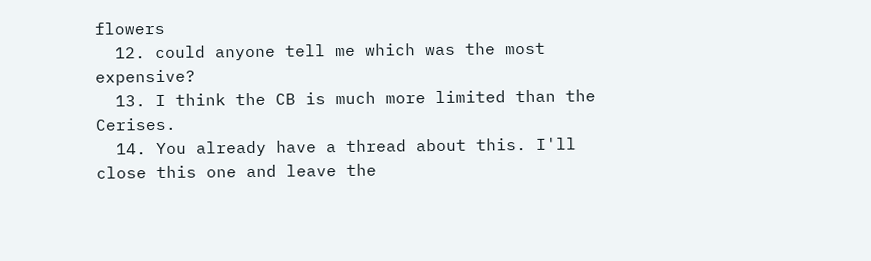flowers
  12. could anyone tell me which was the most expensive?
  13. I think the CB is much more limited than the Cerises.
  14. You already have a thread about this. I'll close this one and leave the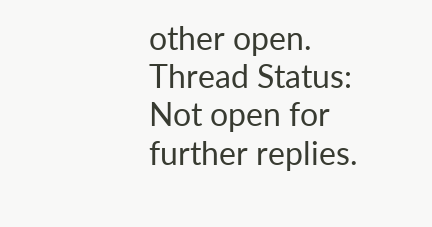other open.
Thread Status:
Not open for further replies.